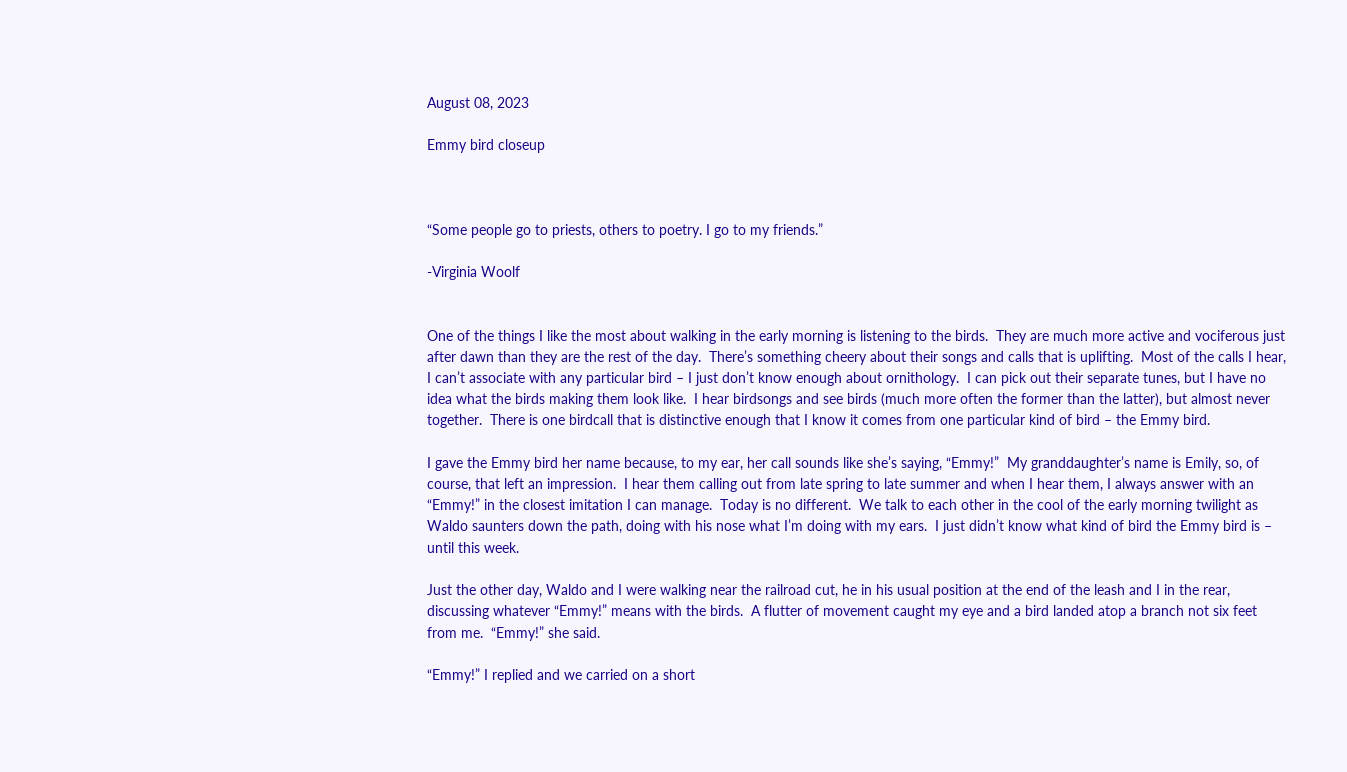August 08, 2023

Emmy bird closeup



“Some people go to priests, others to poetry. I go to my friends.”

-Virginia Woolf


One of the things I like the most about walking in the early morning is listening to the birds.  They are much more active and vociferous just after dawn than they are the rest of the day.  There’s something cheery about their songs and calls that is uplifting.  Most of the calls I hear, I can’t associate with any particular bird – I just don’t know enough about ornithology.  I can pick out their separate tunes, but I have no idea what the birds making them look like.  I hear birdsongs and see birds (much more often the former than the latter), but almost never together.  There is one birdcall that is distinctive enough that I know it comes from one particular kind of bird – the Emmy bird.

I gave the Emmy bird her name because, to my ear, her call sounds like she’s saying, “Emmy!”  My granddaughter’s name is Emily, so, of course, that left an impression.  I hear them calling out from late spring to late summer and when I hear them, I always answer with an “Emmy!” in the closest imitation I can manage.  Today is no different.  We talk to each other in the cool of the early morning twilight as Waldo saunters down the path, doing with his nose what I’m doing with my ears.  I just didn’t know what kind of bird the Emmy bird is – until this week.

Just the other day, Waldo and I were walking near the railroad cut, he in his usual position at the end of the leash and I in the rear, discussing whatever “Emmy!” means with the birds.  A flutter of movement caught my eye and a bird landed atop a branch not six feet from me.  “Emmy!” she said.

“Emmy!” I replied and we carried on a short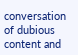conversation of dubious content and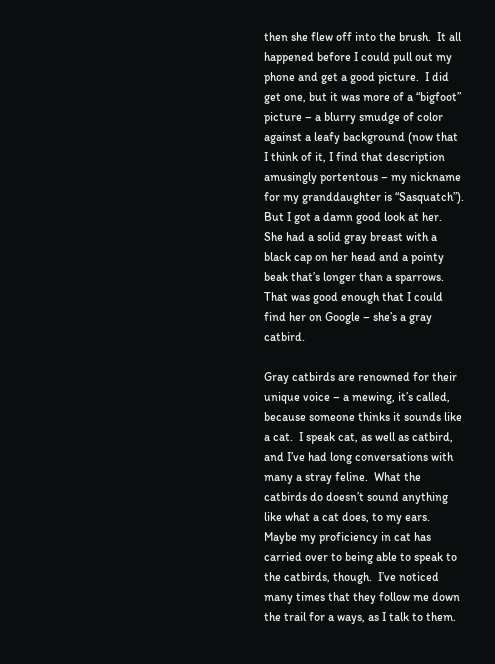then she flew off into the brush.  It all happened before I could pull out my phone and get a good picture.  I did get one, but it was more of a “bigfoot” picture – a blurry smudge of color against a leafy background (now that I think of it, I find that description amusingly portentous – my nickname for my granddaughter is “Sasquatch”).  But I got a damn good look at her.  She had a solid gray breast with a black cap on her head and a pointy beak that’s longer than a sparrows.  That was good enough that I could find her on Google – she’s a gray catbird.

Gray catbirds are renowned for their unique voice – a mewing, it’s called, because someone thinks it sounds like a cat.  I speak cat, as well as catbird, and I’ve had long conversations with many a stray feline.  What the catbirds do doesn’t sound anything like what a cat does, to my ears.  Maybe my proficiency in cat has carried over to being able to speak to the catbirds, though.  I’ve noticed many times that they follow me down the trail for a ways, as I talk to them.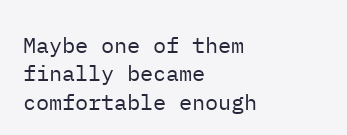Maybe one of them finally became comfortable enough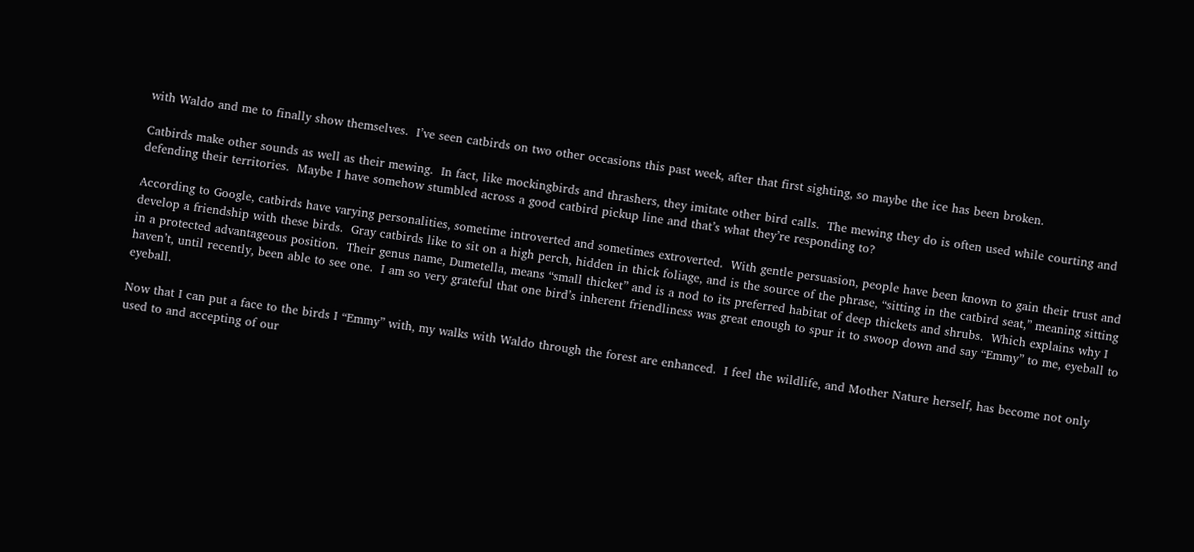with Waldo and me to finally show themselves.  I’ve seen catbirds on two other occasions this past week, after that first sighting, so maybe the ice has been broken.

Catbirds make other sounds as well as their mewing.  In fact, like mockingbirds and thrashers, they imitate other bird calls.  The mewing they do is often used while courting and defending their territories.  Maybe I have somehow stumbled across a good catbird pickup line and that’s what they’re responding to?

According to Google, catbirds have varying personalities, sometime introverted and sometimes extroverted.  With gentle persuasion, people have been known to gain their trust and develop a friendship with these birds.  Gray catbirds like to sit on a high perch, hidden in thick foliage, and is the source of the phrase, “sitting in the catbird seat,” meaning sitting in a protected advantageous position.  Their genus name, Dumetella, means “small thicket” and is a nod to its preferred habitat of deep thickets and shrubs.  Which explains why I haven’t, until recently, been able to see one.  I am so very grateful that one bird’s inherent friendliness was great enough to spur it to swoop down and say “Emmy” to me, eyeball to eyeball.

Now that I can put a face to the birds I “Emmy” with, my walks with Waldo through the forest are enhanced.  I feel the wildlife, and Mother Nature herself, has become not only used to and accepting of our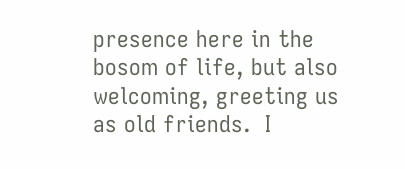presence here in the bosom of life, but also welcoming, greeting us as old friends.  I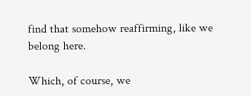find that somehow reaffirming, like we belong here.

Which, of course, we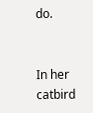do.


In her catbird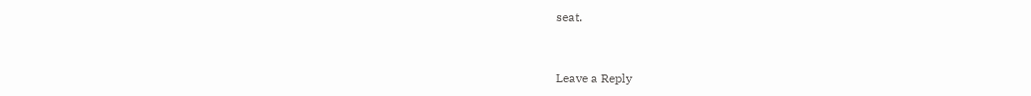seat.


Leave a Reply